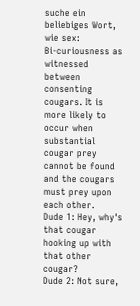suche ein beliebiges Wort, wie sex:
Bi-curiousness as witnessed between consenting cougars. It is more likely to occur when substantial cougar prey cannot be found and the cougars must prey upon each other.
Dude 1: Hey, why's that cougar hooking up with that other cougar?
Dude 2: Not sure,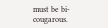must be bi-cougarous.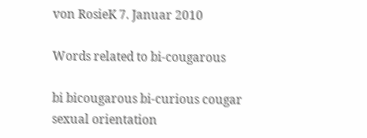von RosieK 7. Januar 2010

Words related to bi-cougarous

bi bicougarous bi-curious cougar sexual orientation